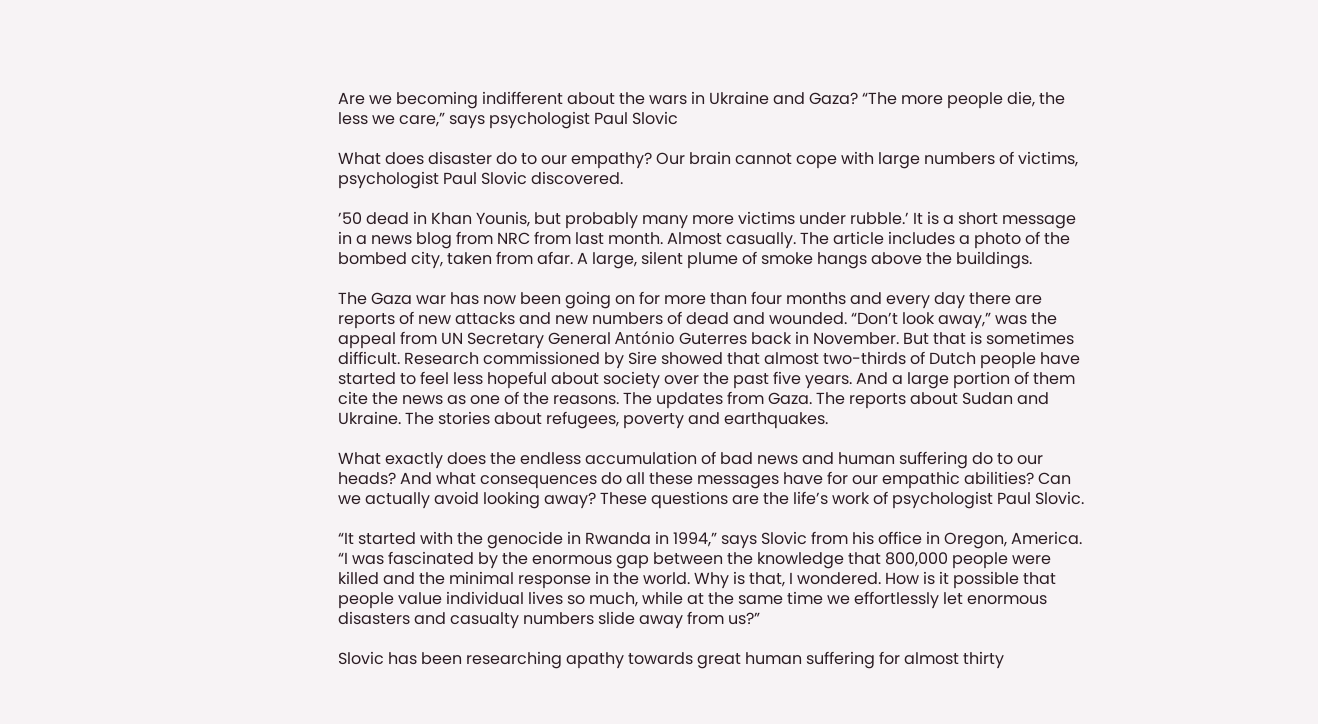Are we becoming indifferent about the wars in Ukraine and Gaza? “The more people die, the less we care,” says psychologist Paul Slovic

What does disaster do to our empathy? Our brain cannot cope with large numbers of victims, psychologist Paul Slovic discovered.

’50 dead in Khan Younis, but probably many more victims under rubble.’ It is a short message in a news blog from NRC from last month. Almost casually. The article includes a photo of the bombed city, taken from afar. A large, silent plume of smoke hangs above the buildings.

The Gaza war has now been going on for more than four months and every day there are reports of new attacks and new numbers of dead and wounded. “Don’t look away,” was the appeal from UN Secretary General António Guterres back in November. But that is sometimes difficult. Research commissioned by Sire showed that almost two-thirds of Dutch people have started to feel less hopeful about society over the past five years. And a large portion of them cite the news as one of the reasons. The updates from Gaza. The reports about Sudan and Ukraine. The stories about refugees, poverty and earthquakes.

What exactly does the endless accumulation of bad news and human suffering do to our heads? And what consequences do all these messages have for our empathic abilities? Can we actually avoid looking away? These questions are the life’s work of psychologist Paul Slovic.

“It started with the genocide in Rwanda in 1994,” says Slovic from his office in Oregon, America. “I was fascinated by the enormous gap between the knowledge that 800,000 people were killed and the minimal response in the world. Why is that, I wondered. How is it possible that people value individual lives so much, while at the same time we effortlessly let enormous disasters and casualty numbers slide away from us?”

Slovic has been researching apathy towards great human suffering for almost thirty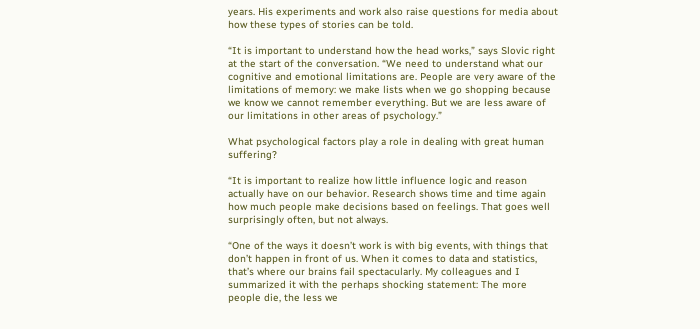years. His experiments and work also raise questions for media about how these types of stories can be told.

“It is important to understand how the head works,” says Slovic right at the start of the conversation. “We need to understand what our cognitive and emotional limitations are. People are very aware of the limitations of memory: we make lists when we go shopping because we know we cannot remember everything. But we are less aware of our limitations in other areas of psychology.”

What psychological factors play a role in dealing with great human suffering?

“It is important to realize how little influence logic and reason actually have on our behavior. Research shows time and time again how much people make decisions based on feelings. That goes well surprisingly often, but not always.

“One of the ways it doesn’t work is with big events, with things that don’t happen in front of us. When it comes to data and statistics, that’s where our brains fail spectacularly. My colleagues and I summarized it with the perhaps shocking statement: The more people die, the less we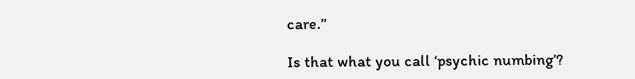care.”

Is that what you call ‘psychic numbing’?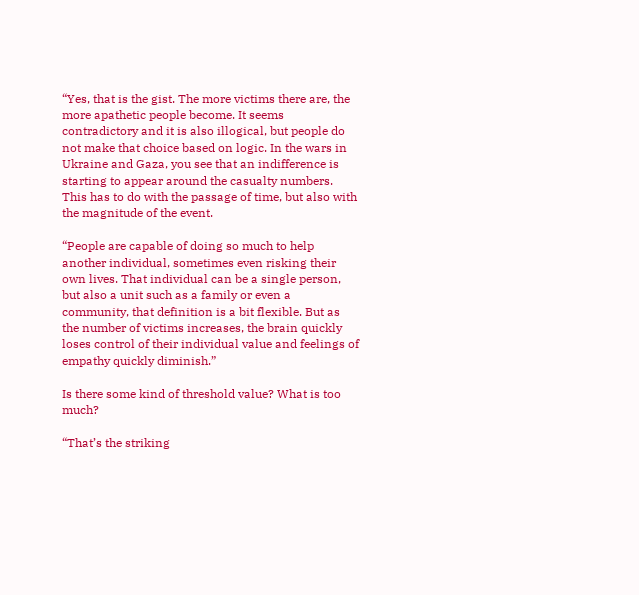“Yes, that is the gist. The more victims there are, the more apathetic people become. It seems contradictory and it is also illogical, but people do not make that choice based on logic. In the wars in Ukraine and Gaza, you see that an indifference is starting to appear around the casualty numbers. This has to do with the passage of time, but also with the magnitude of the event.

“People are capable of doing so much to help another individual, sometimes even risking their own lives. That individual can be a single person, but also a unit such as a family or even a community, that definition is a bit flexible. But as the number of victims increases, the brain quickly loses control of their individual value and feelings of empathy quickly diminish.”

Is there some kind of threshold value? What is too much?

“That’s the striking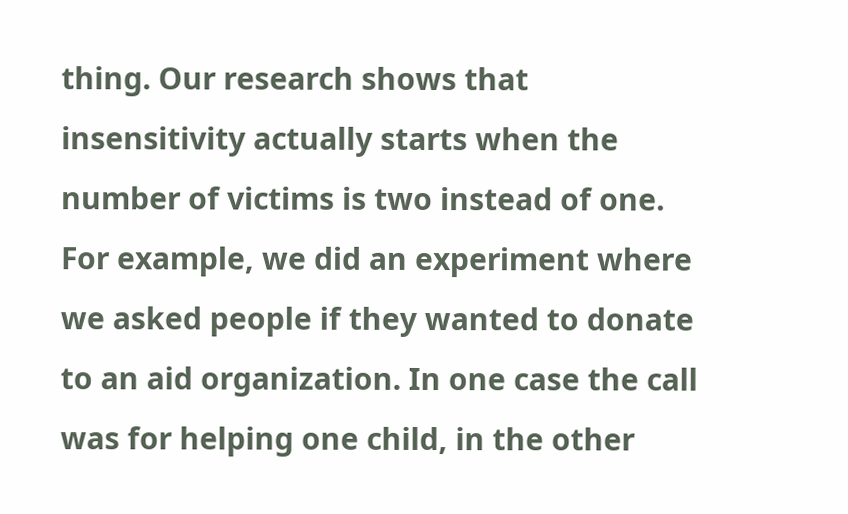thing. Our research shows that insensitivity actually starts when the number of victims is two instead of one. For example, we did an experiment where we asked people if they wanted to donate to an aid organization. In one case the call was for helping one child, in the other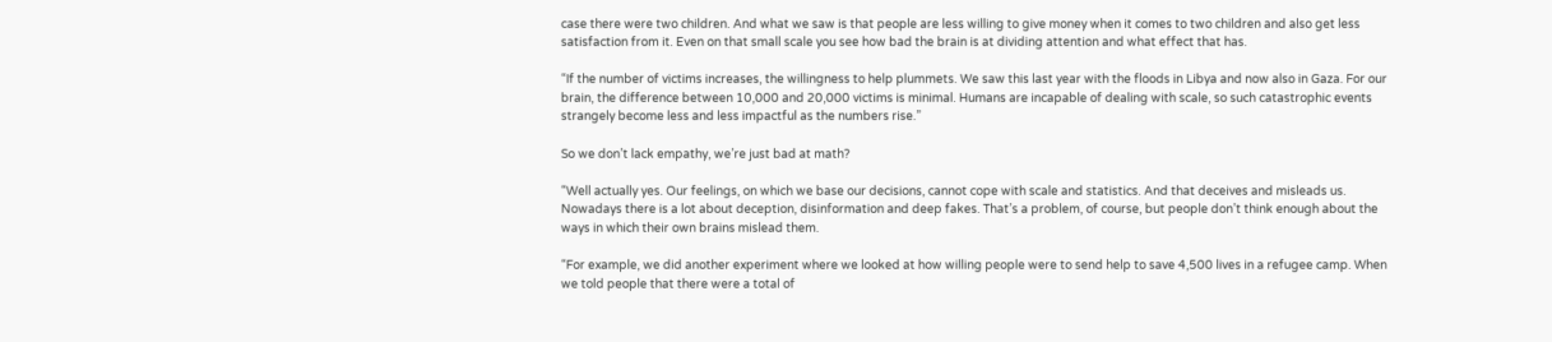case there were two children. And what we saw is that people are less willing to give money when it comes to two children and also get less satisfaction from it. Even on that small scale you see how bad the brain is at dividing attention and what effect that has.

“If the number of victims increases, the willingness to help plummets. We saw this last year with the floods in Libya and now also in Gaza. For our brain, the difference between 10,000 and 20,000 victims is minimal. Humans are incapable of dealing with scale, so such catastrophic events strangely become less and less impactful as the numbers rise.”

So we don’t lack empathy, we’re just bad at math?

“Well actually yes. Our feelings, on which we base our decisions, cannot cope with scale and statistics. And that deceives and misleads us. Nowadays there is a lot about deception, disinformation and deep fakes. That’s a problem, of course, but people don’t think enough about the ways in which their own brains mislead them.

“For example, we did another experiment where we looked at how willing people were to send help to save 4,500 lives in a refugee camp. When we told people that there were a total of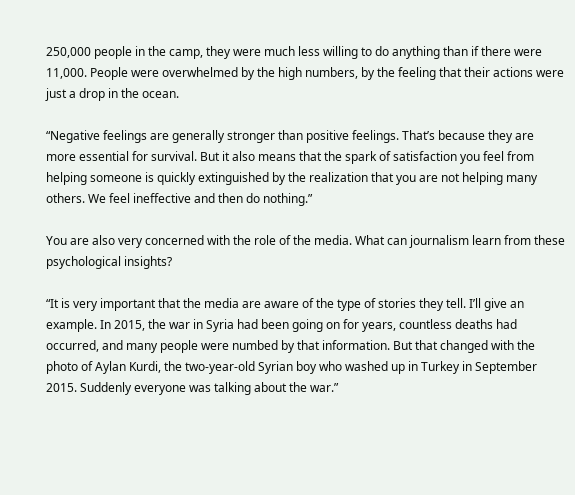250,000 people in the camp, they were much less willing to do anything than if there were 11,000. People were overwhelmed by the high numbers, by the feeling that their actions were just a drop in the ocean.

“Negative feelings are generally stronger than positive feelings. That’s because they are more essential for survival. But it also means that the spark of satisfaction you feel from helping someone is quickly extinguished by the realization that you are not helping many others. We feel ineffective and then do nothing.”

You are also very concerned with the role of the media. What can journalism learn from these psychological insights?

“It is very important that the media are aware of the type of stories they tell. I’ll give an example. In 2015, the war in Syria had been going on for years, countless deaths had occurred, and many people were numbed by that information. But that changed with the photo of Aylan Kurdi, the two-year-old Syrian boy who washed up in Turkey in September 2015. Suddenly everyone was talking about the war.”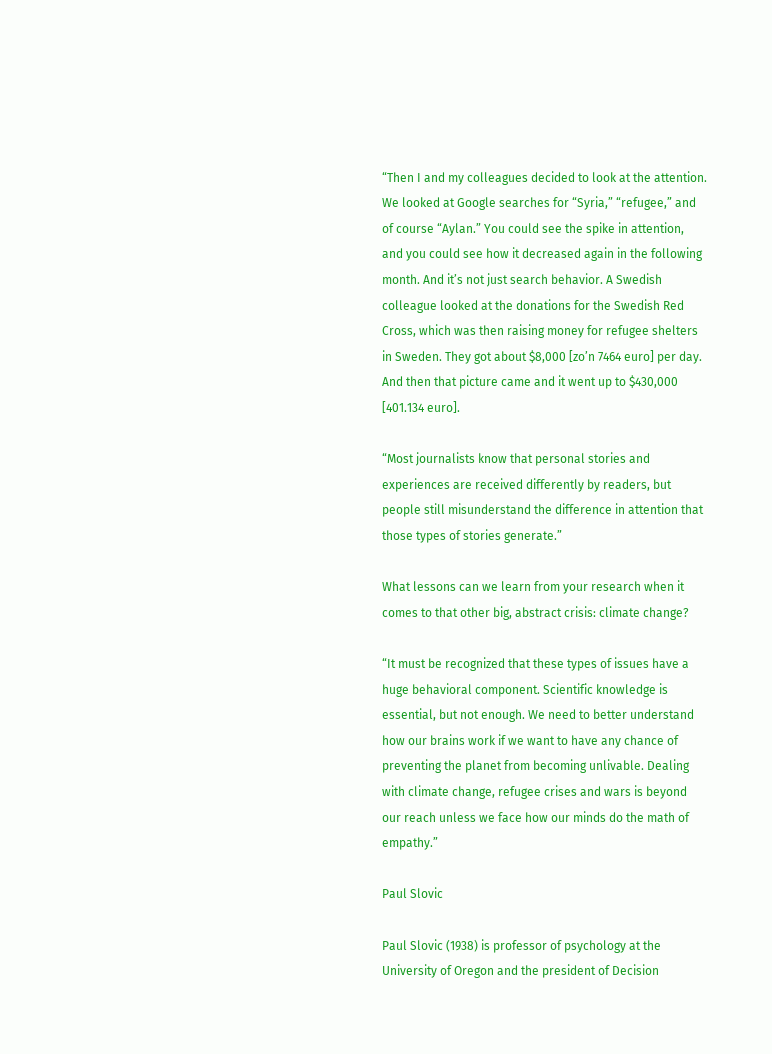“Then I and my colleagues decided to look at the attention. We looked at Google searches for “Syria,” “refugee,” and of course “Aylan.” You could see the spike in attention, and you could see how it decreased again in the following month. And it’s not just search behavior. A Swedish colleague looked at the donations for the Swedish Red Cross, which was then raising money for refugee shelters in Sweden. They got about $8,000 [zo’n 7464 euro] per day. And then that picture came and it went up to $430,000 [401.134 euro].

“Most journalists know that personal stories and experiences are received differently by readers, but people still misunderstand the difference in attention that those types of stories generate.”

What lessons can we learn from your research when it comes to that other big, abstract crisis: climate change?

“It must be recognized that these types of issues have a huge behavioral component. Scientific knowledge is essential, but not enough. We need to better understand how our brains work if we want to have any chance of preventing the planet from becoming unlivable. Dealing with climate change, refugee crises and wars is beyond our reach unless we face how our minds do the math of empathy.”

Paul Slovic

Paul Slovic (1938) is professor of psychology at the University of Oregon and the president of Decision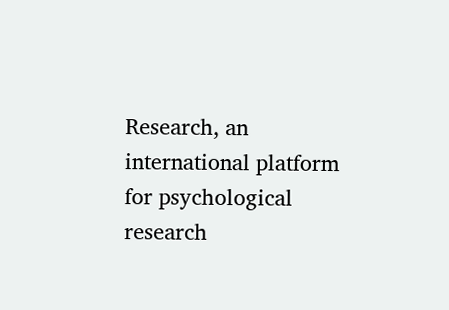Research, an international platform for psychological research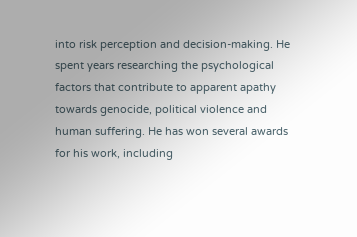into risk perception and decision-making. He spent years researching the psychological factors that contribute to apparent apathy towards genocide, political violence and human suffering. He has won several awards for his work, including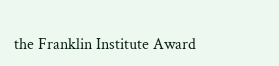the Franklin Institute Award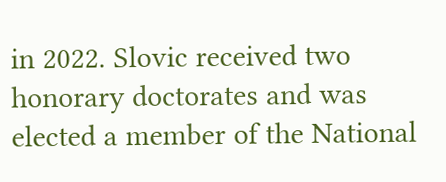in 2022. Slovic received two honorary doctorates and was elected a member of the National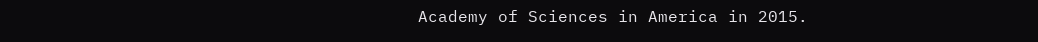Academy of Sciences in America in 2015.